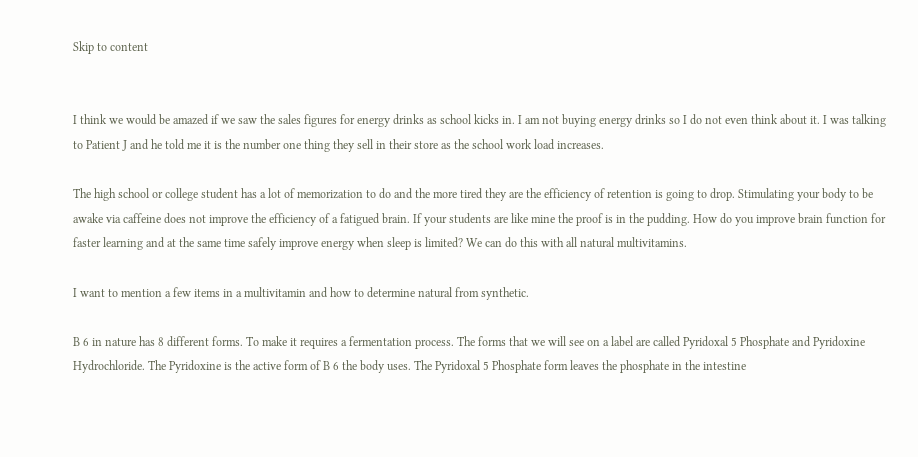Skip to content


I think we would be amazed if we saw the sales figures for energy drinks as school kicks in. I am not buying energy drinks so I do not even think about it. I was talking to Patient J and he told me it is the number one thing they sell in their store as the school work load increases.

The high school or college student has a lot of memorization to do and the more tired they are the efficiency of retention is going to drop. Stimulating your body to be awake via caffeine does not improve the efficiency of a fatigued brain. If your students are like mine the proof is in the pudding. How do you improve brain function for faster learning and at the same time safely improve energy when sleep is limited? We can do this with all natural multivitamins.

I want to mention a few items in a multivitamin and how to determine natural from synthetic.

B 6 in nature has 8 different forms. To make it requires a fermentation process. The forms that we will see on a label are called Pyridoxal 5 Phosphate and Pyridoxine Hydrochloride. The Pyridoxine is the active form of B 6 the body uses. The Pyridoxal 5 Phosphate form leaves the phosphate in the intestine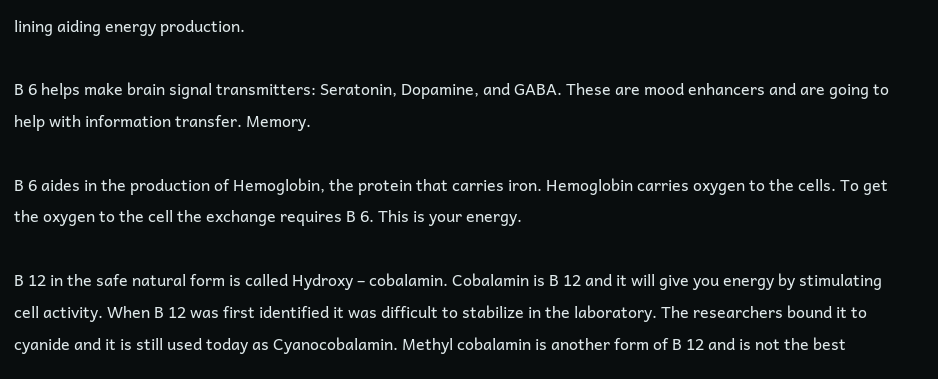lining aiding energy production.

B 6 helps make brain signal transmitters: Seratonin, Dopamine, and GABA. These are mood enhancers and are going to help with information transfer. Memory.

B 6 aides in the production of Hemoglobin, the protein that carries iron. Hemoglobin carries oxygen to the cells. To get the oxygen to the cell the exchange requires B 6. This is your energy.

B 12 in the safe natural form is called Hydroxy – cobalamin. Cobalamin is B 12 and it will give you energy by stimulating cell activity. When B 12 was first identified it was difficult to stabilize in the laboratory. The researchers bound it to cyanide and it is still used today as Cyanocobalamin. Methyl cobalamin is another form of B 12 and is not the best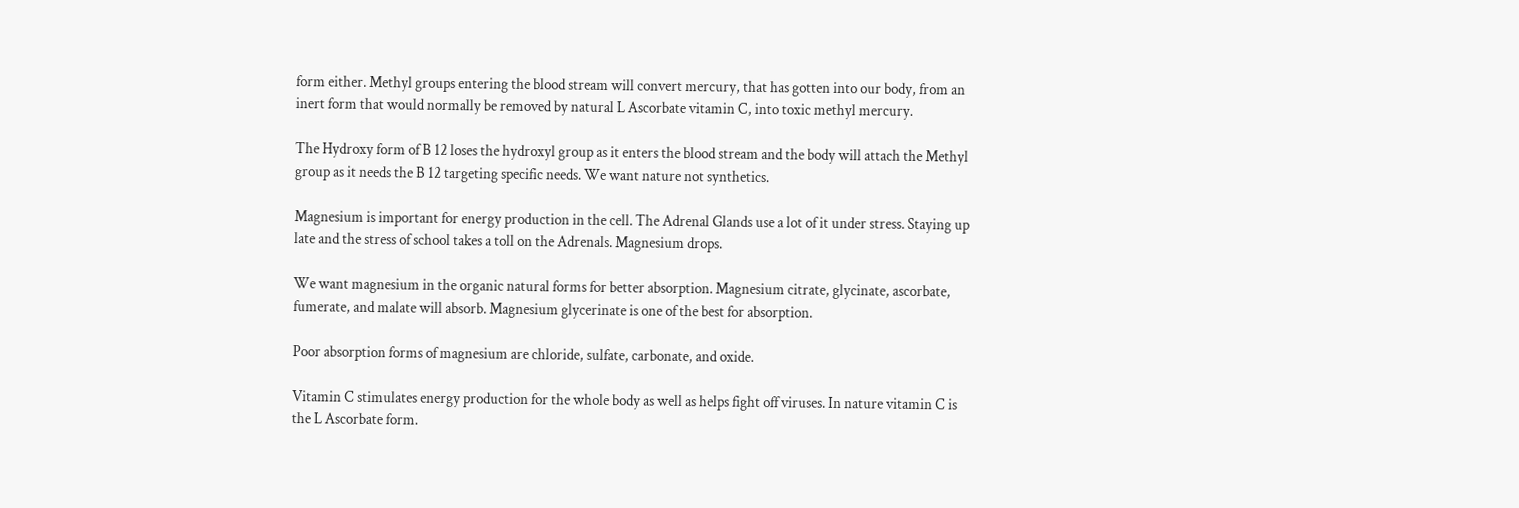form either. Methyl groups entering the blood stream will convert mercury, that has gotten into our body, from an inert form that would normally be removed by natural L Ascorbate vitamin C, into toxic methyl mercury.

The Hydroxy form of B 12 loses the hydroxyl group as it enters the blood stream and the body will attach the Methyl group as it needs the B 12 targeting specific needs. We want nature not synthetics.

Magnesium is important for energy production in the cell. The Adrenal Glands use a lot of it under stress. Staying up late and the stress of school takes a toll on the Adrenals. Magnesium drops.

We want magnesium in the organic natural forms for better absorption. Magnesium citrate, glycinate, ascorbate, fumerate, and malate will absorb. Magnesium glycerinate is one of the best for absorption.

Poor absorption forms of magnesium are chloride, sulfate, carbonate, and oxide.

Vitamin C stimulates energy production for the whole body as well as helps fight off viruses. In nature vitamin C is the L Ascorbate form.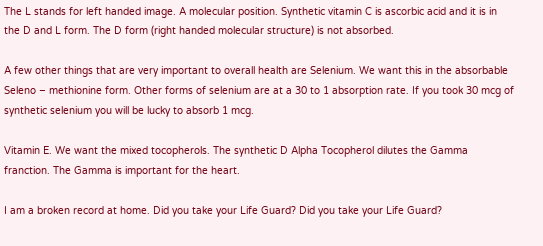The L stands for left handed image. A molecular position. Synthetic vitamin C is ascorbic acid and it is in the D and L form. The D form (right handed molecular structure) is not absorbed.

A few other things that are very important to overall health are Selenium. We want this in the absorbable Seleno – methionine form. Other forms of selenium are at a 30 to 1 absorption rate. If you took 30 mcg of synthetic selenium you will be lucky to absorb 1 mcg.

Vitamin E. We want the mixed tocopherols. The synthetic D Alpha Tocopherol dilutes the Gamma franction. The Gamma is important for the heart.

I am a broken record at home. Did you take your Life Guard? Did you take your Life Guard?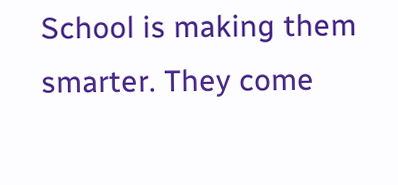School is making them smarter. They come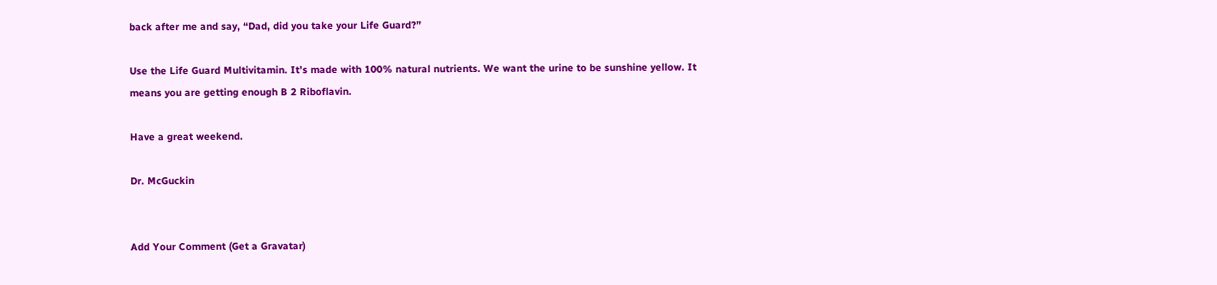back after me and say, “Dad, did you take your Life Guard?”

Use the Life Guard Multivitamin. It’s made with 100% natural nutrients. We want the urine to be sunshine yellow. It means you are getting enough B 2 Riboflavin.

Have a great weekend.

Dr. McGuckin


Add Your Comment (Get a Gravatar)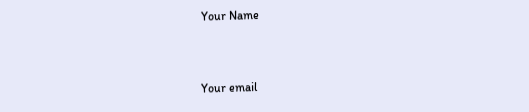Your Name


Your email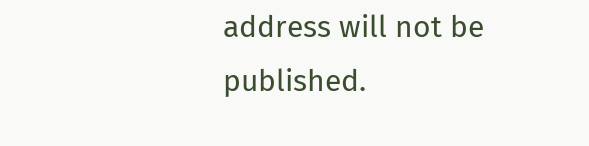address will not be published.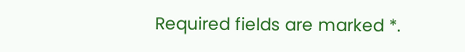Required fields are marked *.